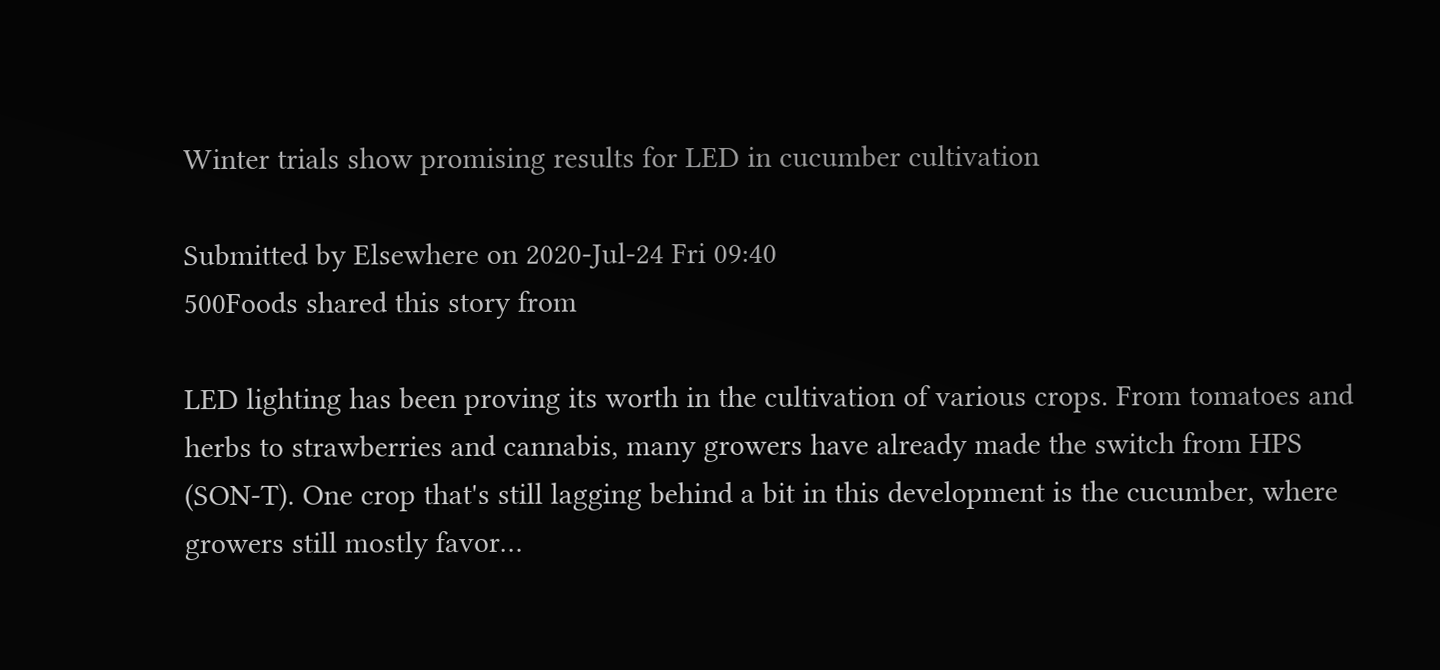Winter trials show promising results for LED in cucumber cultivation

Submitted by Elsewhere on 2020-Jul-24 Fri 09:40
500Foods shared this story from

LED lighting has been proving its worth in the cultivation of various crops. From tomatoes and herbs to strawberries and cannabis, many growers have already made the switch from HPS (SON-T). One crop that's still lagging behind a bit in this development is the cucumber, where growers still mostly favor…